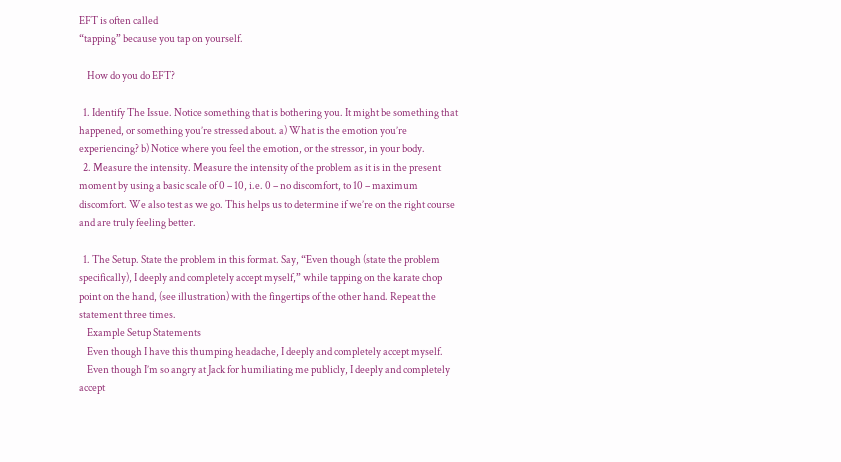EFT is often called
“tapping” because you tap on yourself.

    How do you do EFT?

  1. Identify The Issue. Notice something that is bothering you. It might be something that happened, or something you’re stressed about. a) What is the emotion you’re experiencing? b) Notice where you feel the emotion, or the stressor, in your body.
  2. Measure the intensity. Measure the intensity of the problem as it is in the present moment by using a basic scale of 0 – 10, i.e. 0 – no discomfort, to 10 – maximum discomfort. We also test as we go. This helps us to determine if we’re on the right course and are truly feeling better.

  1. The Setup. State the problem in this format. Say, “Even though (state the problem specifically), I deeply and completely accept myself,” while tapping on the karate chop point on the hand, (see illustration) with the fingertips of the other hand. Repeat the statement three times.
    Example Setup Statements
    Even though I have this thumping headache, I deeply and completely accept myself.
    Even though I’m so angry at Jack for humiliating me publicly, I deeply and completely accept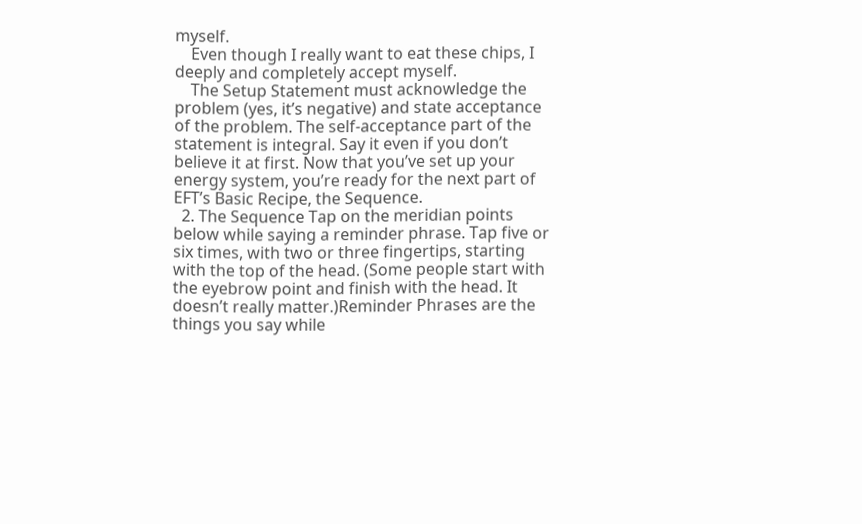myself.
    Even though I really want to eat these chips, I deeply and completely accept myself.
    The Setup Statement must acknowledge the problem (yes, it’s negative) and state acceptance of the problem. The self-acceptance part of the statement is integral. Say it even if you don’t believe it at first. Now that you’ve set up your energy system, you’re ready for the next part of EFT’s Basic Recipe, the Sequence.
  2. The Sequence Tap on the meridian points below while saying a reminder phrase. Tap five or six times, with two or three fingertips, starting with the top of the head. (Some people start with the eyebrow point and finish with the head. It doesn’t really matter.)Reminder Phrases are the things you say while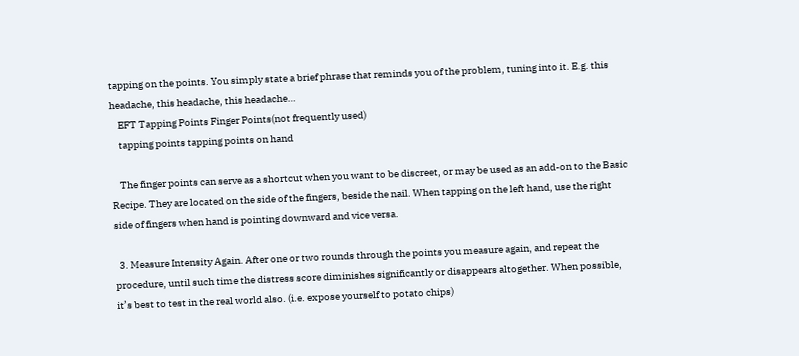tapping on the points. You simply state a brief phrase that reminds you of the problem, tuning into it. E.g. this headache, this headache, this headache…
    EFT Tapping Points Finger Points(not frequently used)
    tapping points tapping points on hand

    The finger points can serve as a shortcut when you want to be discreet, or may be used as an add-on to the Basic Recipe. They are located on the side of the fingers, beside the nail. When tapping on the left hand, use the right side of fingers when hand is pointing downward and vice versa.

  3. Measure Intensity Again. After one or two rounds through the points you measure again, and repeat the procedure, until such time the distress score diminishes significantly or disappears altogether. When possible, it’s best to test in the real world also. (i.e. expose yourself to potato chips)